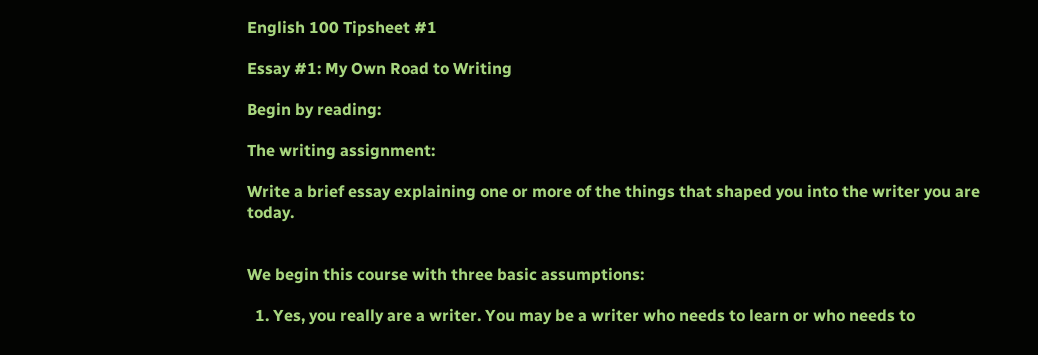English 100 Tipsheet #1

Essay #1: My Own Road to Writing

Begin by reading:

The writing assignment:

Write a brief essay explaining one or more of the things that shaped you into the writer you are today.


We begin this course with three basic assumptions:

  1. Yes, you really are a writer. You may be a writer who needs to learn or who needs to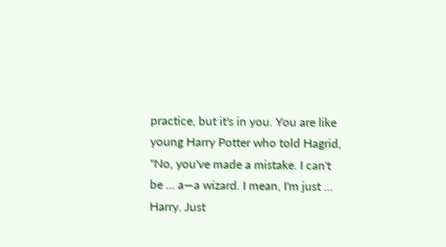practice, but it's in you. You are like young Harry Potter who told Hagrid, "No, you've made a mistake. I can't be … a—a wizard. I mean, I'm just … Harry. Just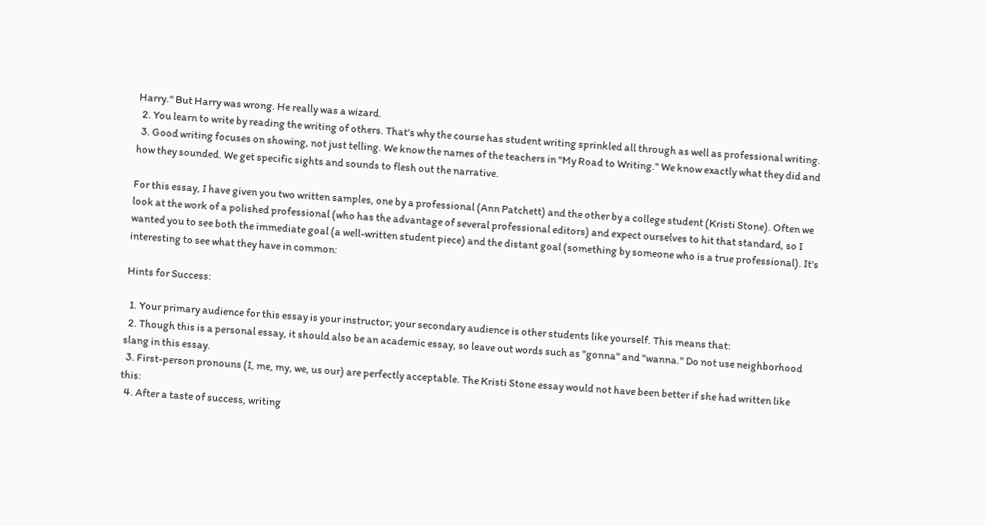Harry." But Harry was wrong. He really was a wizard.
  2. You learn to write by reading the writing of others. That's why the course has student writing sprinkled all through as well as professional writing.
  3. Good writing focuses on showing, not just telling. We know the names of the teachers in "My Road to Writing." We know exactly what they did and how they sounded. We get specific sights and sounds to flesh out the narrative.

For this essay, I have given you two written samples, one by a professional (Ann Patchett) and the other by a college student (Kristi Stone). Often we look at the work of a polished professional (who has the advantage of several professional editors) and expect ourselves to hit that standard, so I wanted you to see both the immediate goal (a well-written student piece) and the distant goal (something by someone who is a true professional). It's interesting to see what they have in common:

Hints for Success:

  1. Your primary audience for this essay is your instructor; your secondary audience is other students like yourself. This means that:
  2. Though this is a personal essay, it should also be an academic essay, so leave out words such as "gonna" and "wanna." Do not use neighborhood slang in this essay.
  3. First-person pronouns (I, me, my, we, us our) are perfectly acceptable. The Kristi Stone essay would not have been better if she had written like this:
  4. After a taste of success, writing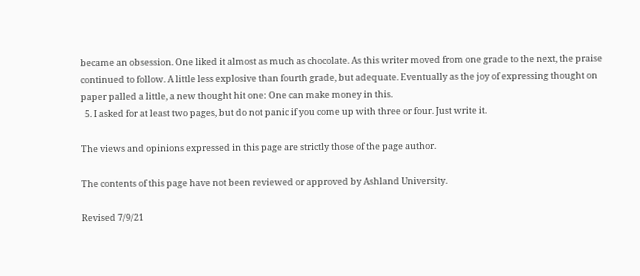became an obsession. One liked it almost as much as chocolate. As this writer moved from one grade to the next, the praise continued to follow. A little less explosive than fourth grade, but adequate. Eventually as the joy of expressing thought on paper palled a little, a new thought hit one: One can make money in this.
  5. I asked for at least two pages, but do not panic if you come up with three or four. Just write it.

The views and opinions expressed in this page are strictly those of the page author.

The contents of this page have not been reviewed or approved by Ashland University.

Revised 7/9/21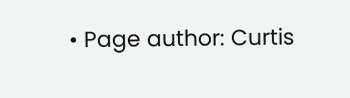• Page author: Curtis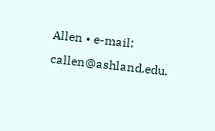Allen • e-mail: callen@ashland.edu.